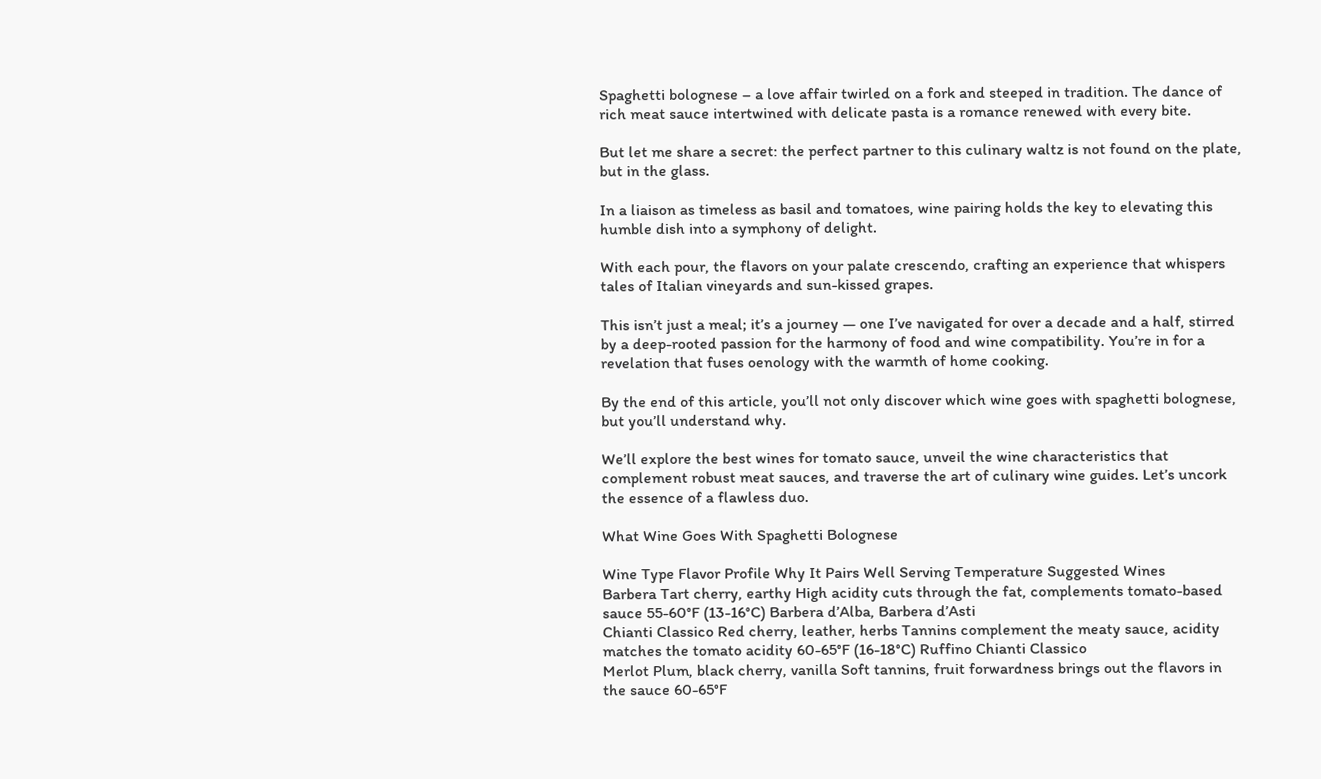Spaghetti bolognese – a love affair twirled on a fork and steeped in tradition. The dance of rich meat sauce intertwined with delicate pasta is a romance renewed with every bite.

But let me share a secret: the perfect partner to this culinary waltz is not found on the plate, but in the glass.

In a liaison as timeless as basil and tomatoes, wine pairing holds the key to elevating this humble dish into a symphony of delight.

With each pour, the flavors on your palate crescendo, crafting an experience that whispers tales of Italian vineyards and sun-kissed grapes.

This isn’t just a meal; it’s a journey — one I’ve navigated for over a decade and a half, stirred by a deep-rooted passion for the harmony of food and wine compatibility. You’re in for a revelation that fuses oenology with the warmth of home cooking.

By the end of this article, you’ll not only discover which wine goes with spaghetti bolognese, but you’ll understand why.

We’ll explore the best wines for tomato sauce, unveil the wine characteristics that complement robust meat sauces, and traverse the art of culinary wine guides. Let’s uncork the essence of a flawless duo.

What Wine Goes With Spaghetti Bolognese

Wine Type Flavor Profile Why It Pairs Well Serving Temperature Suggested Wines
Barbera Tart cherry, earthy High acidity cuts through the fat, complements tomato-based sauce 55-60°F (13-16°C) Barbera d’Alba, Barbera d’Asti
Chianti Classico Red cherry, leather, herbs Tannins complement the meaty sauce, acidity matches the tomato acidity 60-65°F (16-18°C) Ruffino Chianti Classico
Merlot Plum, black cherry, vanilla Soft tannins, fruit forwardness brings out the flavors in the sauce 60-65°F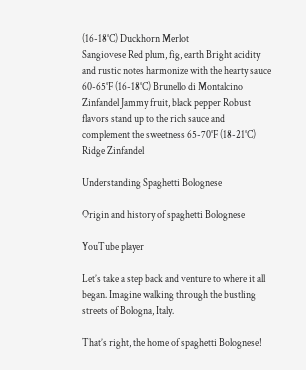(16-18°C) Duckhorn Merlot
Sangiovese Red plum, fig, earth Bright acidity and rustic notes harmonize with the hearty sauce 60-65°F (16-18°C) Brunello di Montalcino
Zinfandel Jammy fruit, black pepper Robust flavors stand up to the rich sauce and complement the sweetness 65-70°F (18-21°C) Ridge Zinfandel

Understanding Spaghetti Bolognese

Origin and history of spaghetti Bolognese

YouTube player

Let’s take a step back and venture to where it all began. Imagine walking through the bustling streets of Bologna, Italy.

That’s right, the home of spaghetti Bolognese!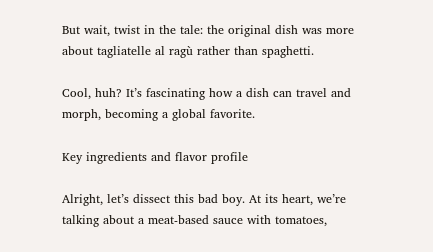But wait, twist in the tale: the original dish was more about tagliatelle al ragù rather than spaghetti.

Cool, huh? It’s fascinating how a dish can travel and morph, becoming a global favorite.

Key ingredients and flavor profile

Alright, let’s dissect this bad boy. At its heart, we’re talking about a meat-based sauce with tomatoes,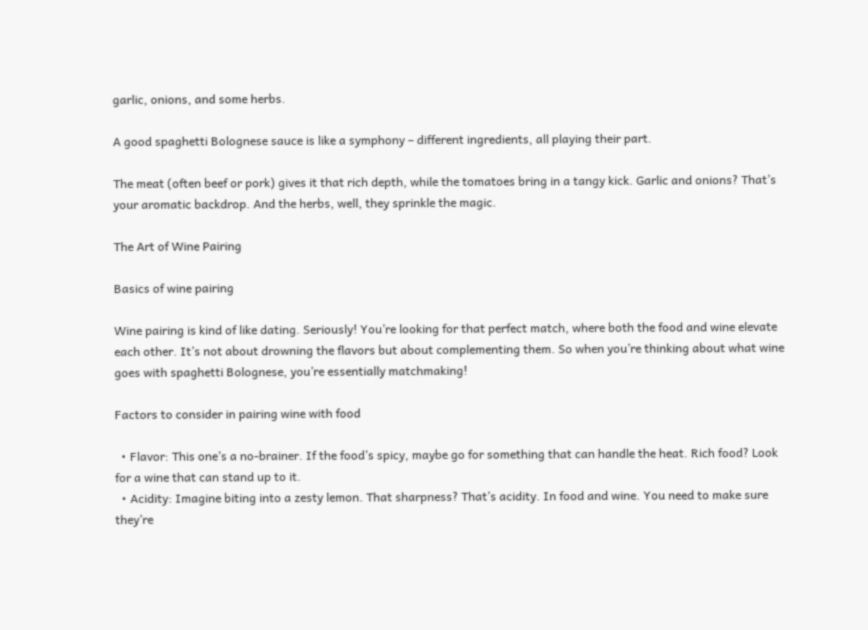garlic, onions, and some herbs.

A good spaghetti Bolognese sauce is like a symphony – different ingredients, all playing their part.

The meat (often beef or pork) gives it that rich depth, while the tomatoes bring in a tangy kick. Garlic and onions? That’s your aromatic backdrop. And the herbs, well, they sprinkle the magic.

The Art of Wine Pairing

Basics of wine pairing

Wine pairing is kind of like dating. Seriously! You’re looking for that perfect match, where both the food and wine elevate each other. It’s not about drowning the flavors but about complementing them. So when you’re thinking about what wine goes with spaghetti Bolognese, you’re essentially matchmaking!

Factors to consider in pairing wine with food

  • Flavor: This one’s a no-brainer. If the food’s spicy, maybe go for something that can handle the heat. Rich food? Look for a wine that can stand up to it.
  • Acidity: Imagine biting into a zesty lemon. That sharpness? That’s acidity. In food and wine. You need to make sure they’re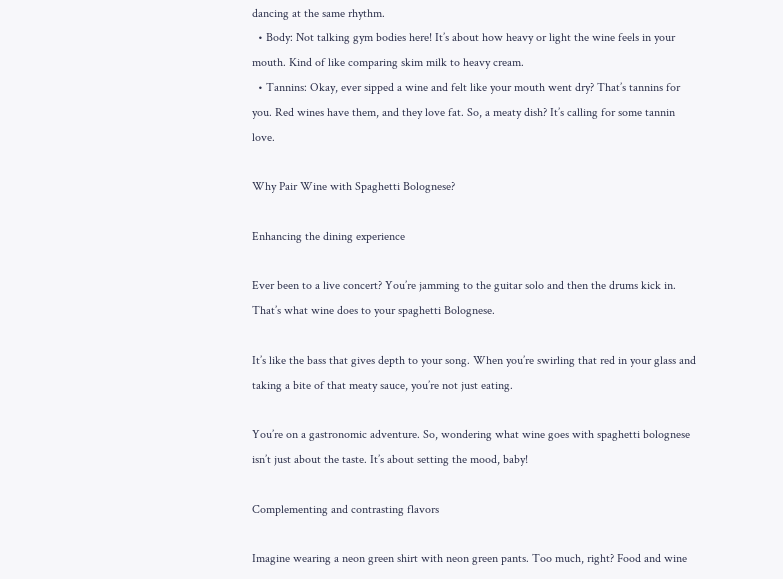dancing at the same rhythm.
  • Body: Not talking gym bodies here! It’s about how heavy or light the wine feels in your mouth. Kind of like comparing skim milk to heavy cream.
  • Tannins: Okay, ever sipped a wine and felt like your mouth went dry? That’s tannins for you. Red wines have them, and they love fat. So, a meaty dish? It’s calling for some tannin love.

Why Pair Wine with Spaghetti Bolognese?

Enhancing the dining experience

Ever been to a live concert? You’re jamming to the guitar solo and then the drums kick in. That’s what wine does to your spaghetti Bolognese.

It’s like the bass that gives depth to your song. When you’re swirling that red in your glass and taking a bite of that meaty sauce, you’re not just eating.

You’re on a gastronomic adventure. So, wondering what wine goes with spaghetti bolognese isn’t just about the taste. It’s about setting the mood, baby!

Complementing and contrasting flavors

Imagine wearing a neon green shirt with neon green pants. Too much, right? Food and wine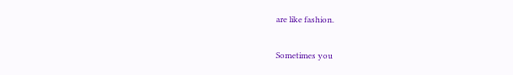are like fashion.

Sometimes you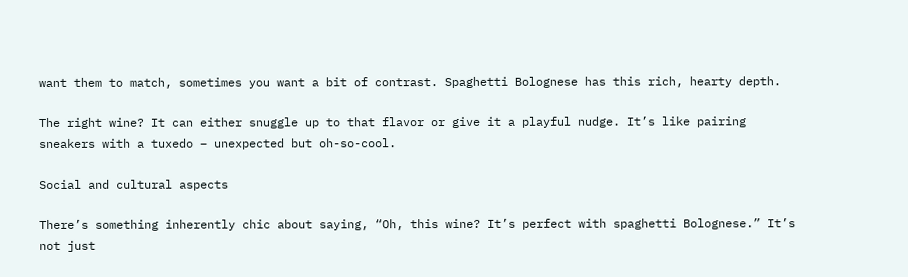want them to match, sometimes you want a bit of contrast. Spaghetti Bolognese has this rich, hearty depth.

The right wine? It can either snuggle up to that flavor or give it a playful nudge. It’s like pairing sneakers with a tuxedo – unexpected but oh-so-cool.

Social and cultural aspects

There’s something inherently chic about saying, “Oh, this wine? It’s perfect with spaghetti Bolognese.” It’s not just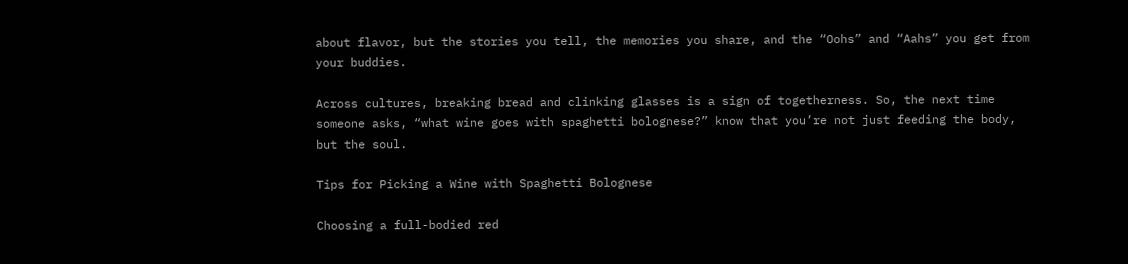about flavor, but the stories you tell, the memories you share, and the “Oohs” and “Aahs” you get from your buddies.

Across cultures, breaking bread and clinking glasses is a sign of togetherness. So, the next time someone asks, “what wine goes with spaghetti bolognese?” know that you’re not just feeding the body, but the soul.

Tips for Picking a Wine with Spaghetti Bolognese

Choosing a full-bodied red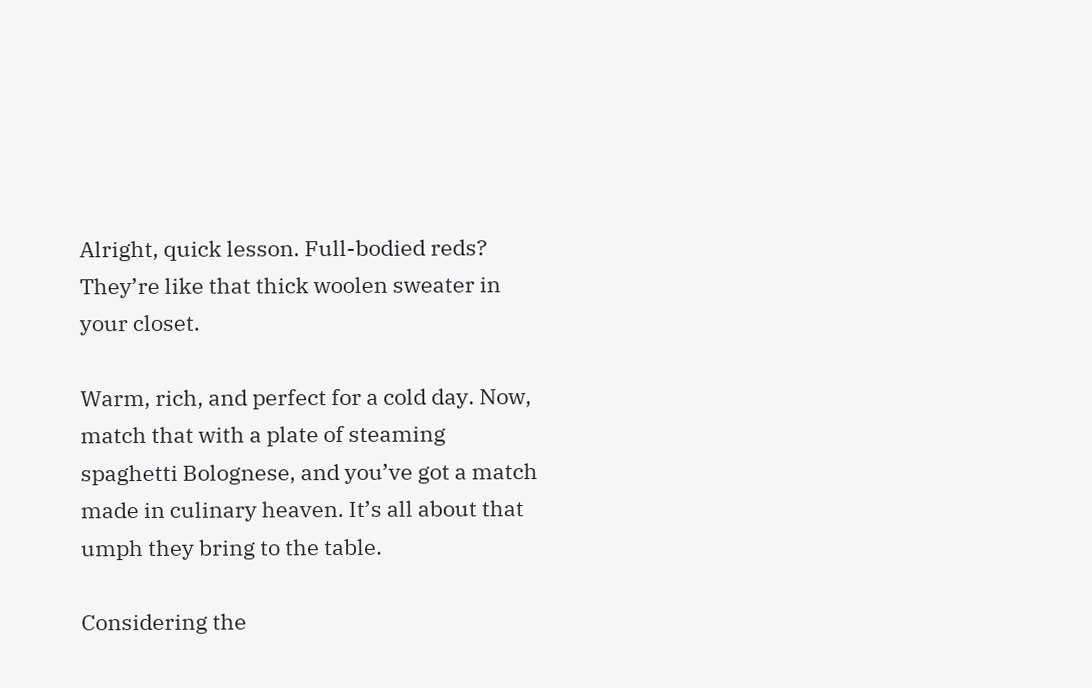Alright, quick lesson. Full-bodied reds? They’re like that thick woolen sweater in your closet.

Warm, rich, and perfect for a cold day. Now, match that with a plate of steaming spaghetti Bolognese, and you’ve got a match made in culinary heaven. It’s all about that umph they bring to the table.

Considering the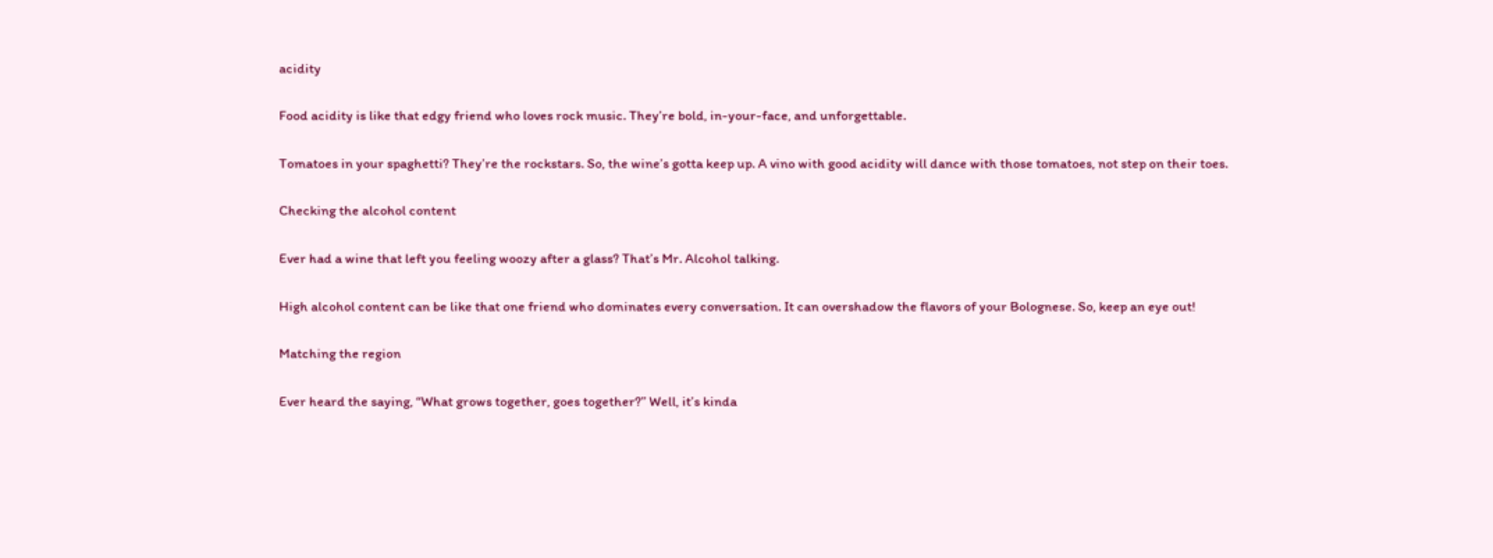acidity

Food acidity is like that edgy friend who loves rock music. They’re bold, in-your-face, and unforgettable.

Tomatoes in your spaghetti? They’re the rockstars. So, the wine’s gotta keep up. A vino with good acidity will dance with those tomatoes, not step on their toes.

Checking the alcohol content

Ever had a wine that left you feeling woozy after a glass? That’s Mr. Alcohol talking.

High alcohol content can be like that one friend who dominates every conversation. It can overshadow the flavors of your Bolognese. So, keep an eye out!

Matching the region

Ever heard the saying, “What grows together, goes together?” Well, it’s kinda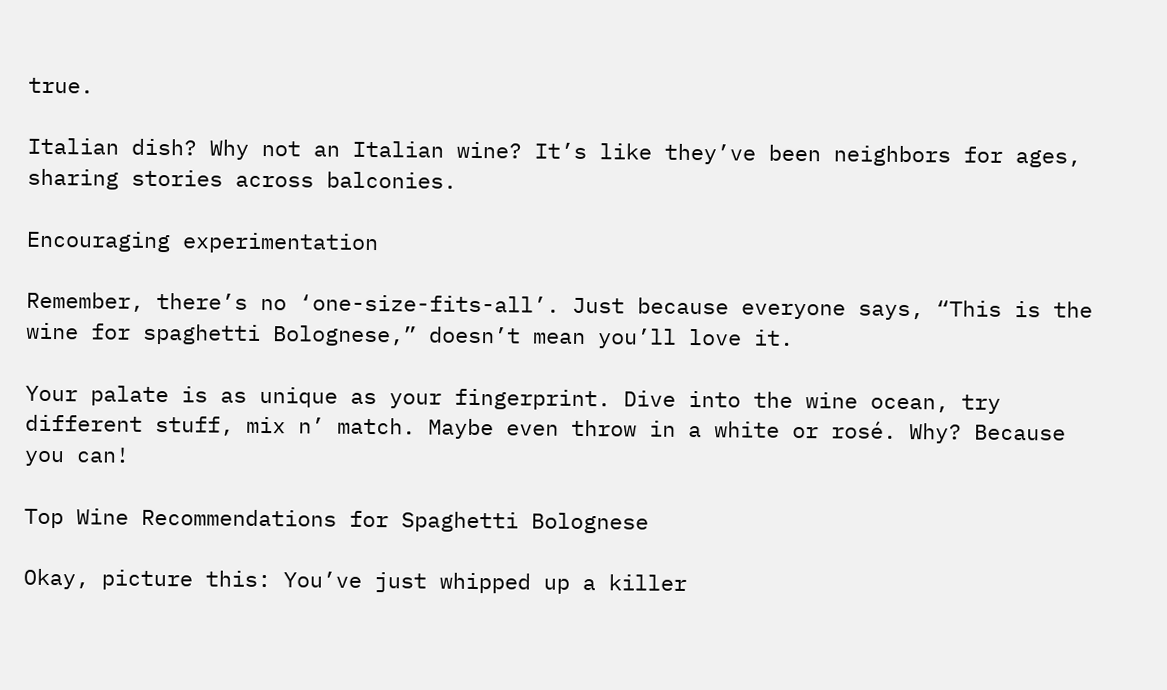true.

Italian dish? Why not an Italian wine? It’s like they’ve been neighbors for ages, sharing stories across balconies.

Encouraging experimentation

Remember, there’s no ‘one-size-fits-all’. Just because everyone says, “This is the wine for spaghetti Bolognese,” doesn’t mean you’ll love it.

Your palate is as unique as your fingerprint. Dive into the wine ocean, try different stuff, mix n’ match. Maybe even throw in a white or rosé. Why? Because you can!

Top Wine Recommendations for Spaghetti Bolognese

Okay, picture this: You’ve just whipped up a killer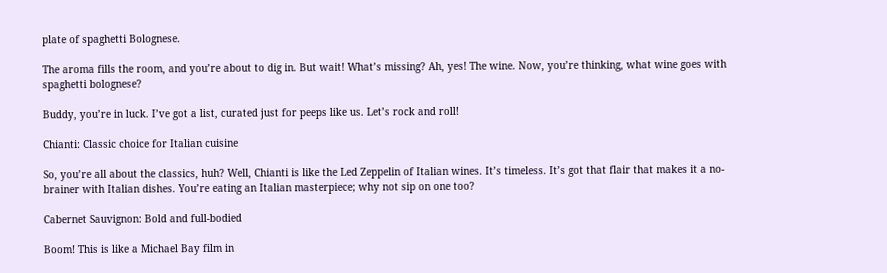plate of spaghetti Bolognese.

The aroma fills the room, and you’re about to dig in. But wait! What’s missing? Ah, yes! The wine. Now, you’re thinking, what wine goes with spaghetti bolognese?

Buddy, you’re in luck. I’ve got a list, curated just for peeps like us. Let’s rock and roll!

Chianti: Classic choice for Italian cuisine

So, you’re all about the classics, huh? Well, Chianti is like the Led Zeppelin of Italian wines. It’s timeless. It’s got that flair that makes it a no-brainer with Italian dishes. You’re eating an Italian masterpiece; why not sip on one too?

Cabernet Sauvignon: Bold and full-bodied

Boom! This is like a Michael Bay film in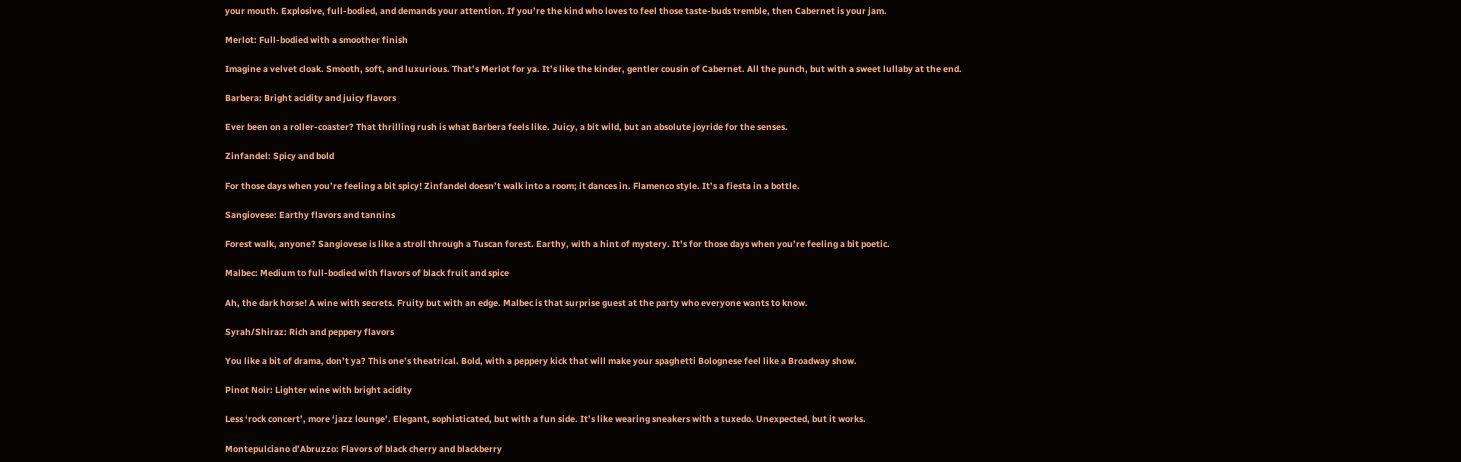your mouth. Explosive, full-bodied, and demands your attention. If you’re the kind who loves to feel those taste-buds tremble, then Cabernet is your jam.

Merlot: Full-bodied with a smoother finish

Imagine a velvet cloak. Smooth, soft, and luxurious. That’s Merlot for ya. It’s like the kinder, gentler cousin of Cabernet. All the punch, but with a sweet lullaby at the end.

Barbera: Bright acidity and juicy flavors

Ever been on a roller-coaster? That thrilling rush is what Barbera feels like. Juicy, a bit wild, but an absolute joyride for the senses.

Zinfandel: Spicy and bold

For those days when you’re feeling a bit spicy! Zinfandel doesn’t walk into a room; it dances in. Flamenco style. It’s a fiesta in a bottle.

Sangiovese: Earthy flavors and tannins

Forest walk, anyone? Sangiovese is like a stroll through a Tuscan forest. Earthy, with a hint of mystery. It’s for those days when you’re feeling a bit poetic.

Malbec: Medium to full-bodied with flavors of black fruit and spice

Ah, the dark horse! A wine with secrets. Fruity but with an edge. Malbec is that surprise guest at the party who everyone wants to know.

Syrah/Shiraz: Rich and peppery flavors

You like a bit of drama, don’t ya? This one’s theatrical. Bold, with a peppery kick that will make your spaghetti Bolognese feel like a Broadway show.

Pinot Noir: Lighter wine with bright acidity

Less ‘rock concert’, more ‘jazz lounge’. Elegant, sophisticated, but with a fun side. It’s like wearing sneakers with a tuxedo. Unexpected, but it works.

Montepulciano d’Abruzzo: Flavors of black cherry and blackberry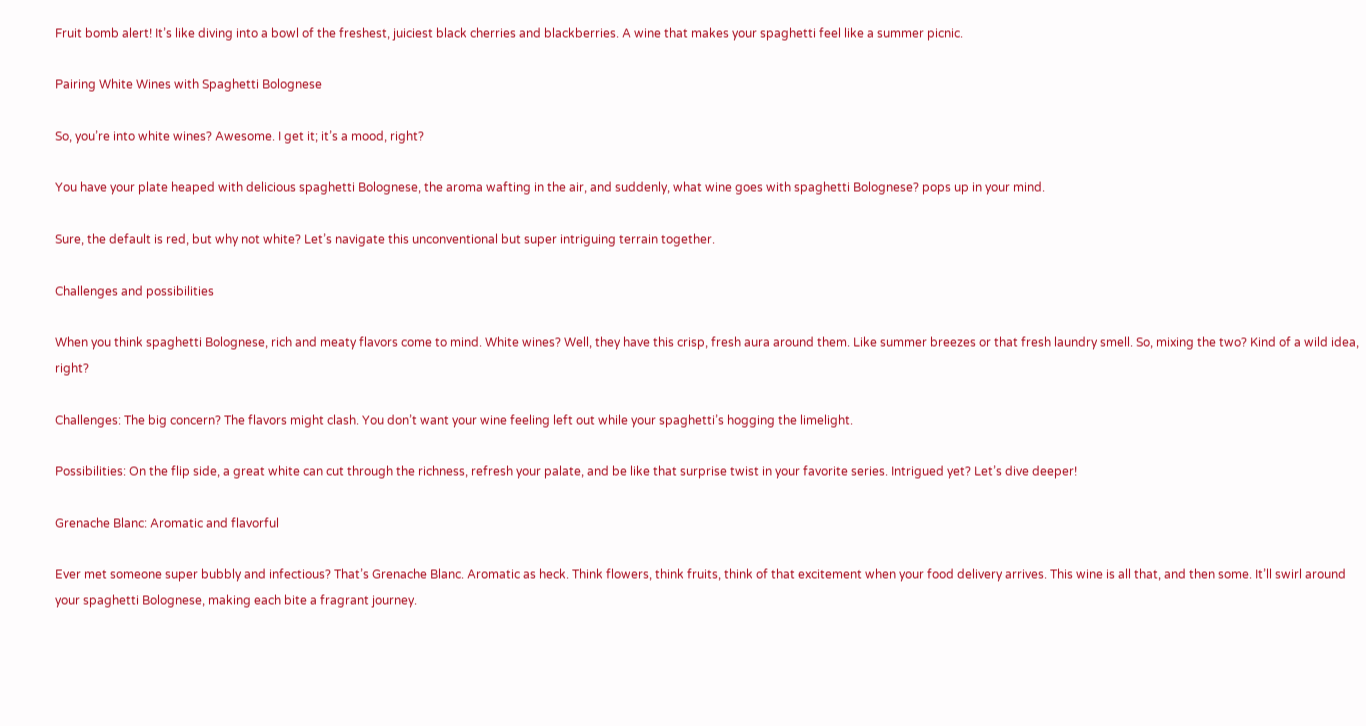Fruit bomb alert! It’s like diving into a bowl of the freshest, juiciest black cherries and blackberries. A wine that makes your spaghetti feel like a summer picnic.

Pairing White Wines with Spaghetti Bolognese

So, you’re into white wines? Awesome. I get it; it’s a mood, right?

You have your plate heaped with delicious spaghetti Bolognese, the aroma wafting in the air, and suddenly, what wine goes with spaghetti Bolognese? pops up in your mind.

Sure, the default is red, but why not white? Let’s navigate this unconventional but super intriguing terrain together.

Challenges and possibilities

When you think spaghetti Bolognese, rich and meaty flavors come to mind. White wines? Well, they have this crisp, fresh aura around them. Like summer breezes or that fresh laundry smell. So, mixing the two? Kind of a wild idea, right?

Challenges: The big concern? The flavors might clash. You don’t want your wine feeling left out while your spaghetti’s hogging the limelight.

Possibilities: On the flip side, a great white can cut through the richness, refresh your palate, and be like that surprise twist in your favorite series. Intrigued yet? Let’s dive deeper!

Grenache Blanc: Aromatic and flavorful

Ever met someone super bubbly and infectious? That’s Grenache Blanc. Aromatic as heck. Think flowers, think fruits, think of that excitement when your food delivery arrives. This wine is all that, and then some. It’ll swirl around your spaghetti Bolognese, making each bite a fragrant journey.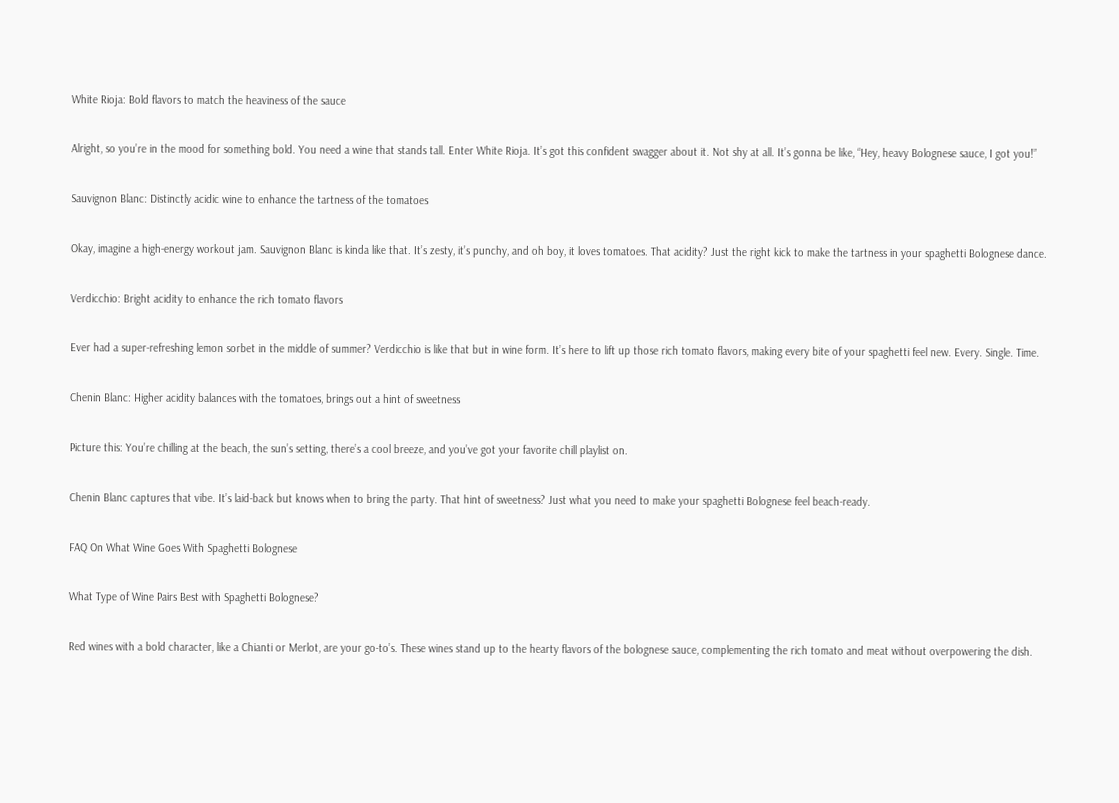White Rioja: Bold flavors to match the heaviness of the sauce

Alright, so you’re in the mood for something bold. You need a wine that stands tall. Enter White Rioja. It’s got this confident swagger about it. Not shy at all. It’s gonna be like, “Hey, heavy Bolognese sauce, I got you!”

Sauvignon Blanc: Distinctly acidic wine to enhance the tartness of the tomatoes

Okay, imagine a high-energy workout jam. Sauvignon Blanc is kinda like that. It’s zesty, it’s punchy, and oh boy, it loves tomatoes. That acidity? Just the right kick to make the tartness in your spaghetti Bolognese dance.

Verdicchio: Bright acidity to enhance the rich tomato flavors

Ever had a super-refreshing lemon sorbet in the middle of summer? Verdicchio is like that but in wine form. It’s here to lift up those rich tomato flavors, making every bite of your spaghetti feel new. Every. Single. Time.

Chenin Blanc: Higher acidity balances with the tomatoes, brings out a hint of sweetness

Picture this: You’re chilling at the beach, the sun’s setting, there’s a cool breeze, and you’ve got your favorite chill playlist on.

Chenin Blanc captures that vibe. It’s laid-back but knows when to bring the party. That hint of sweetness? Just what you need to make your spaghetti Bolognese feel beach-ready.

FAQ On What Wine Goes With Spaghetti Bolognese

What Type of Wine Pairs Best with Spaghetti Bolognese?

Red wines with a bold character, like a Chianti or Merlot, are your go-to’s. These wines stand up to the hearty flavors of the bolognese sauce, complementing the rich tomato and meat without overpowering the dish.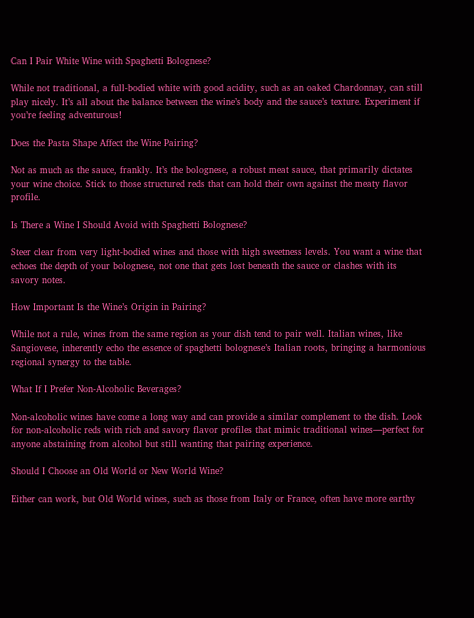Can I Pair White Wine with Spaghetti Bolognese?

While not traditional, a full-bodied white with good acidity, such as an oaked Chardonnay, can still play nicely. It’s all about the balance between the wine’s body and the sauce’s texture. Experiment if you’re feeling adventurous!

Does the Pasta Shape Affect the Wine Pairing?

Not as much as the sauce, frankly. It’s the bolognese, a robust meat sauce, that primarily dictates your wine choice. Stick to those structured reds that can hold their own against the meaty flavor profile.

Is There a Wine I Should Avoid with Spaghetti Bolognese?

Steer clear from very light-bodied wines and those with high sweetness levels. You want a wine that echoes the depth of your bolognese, not one that gets lost beneath the sauce or clashes with its savory notes.

How Important Is the Wine’s Origin in Pairing?

While not a rule, wines from the same region as your dish tend to pair well. Italian wines, like Sangiovese, inherently echo the essence of spaghetti bolognese’s Italian roots, bringing a harmonious regional synergy to the table.

What If I Prefer Non-Alcoholic Beverages?

Non-alcoholic wines have come a long way and can provide a similar complement to the dish. Look for non-alcoholic reds with rich and savory flavor profiles that mimic traditional wines—perfect for anyone abstaining from alcohol but still wanting that pairing experience.

Should I Choose an Old World or New World Wine?

Either can work, but Old World wines, such as those from Italy or France, often have more earthy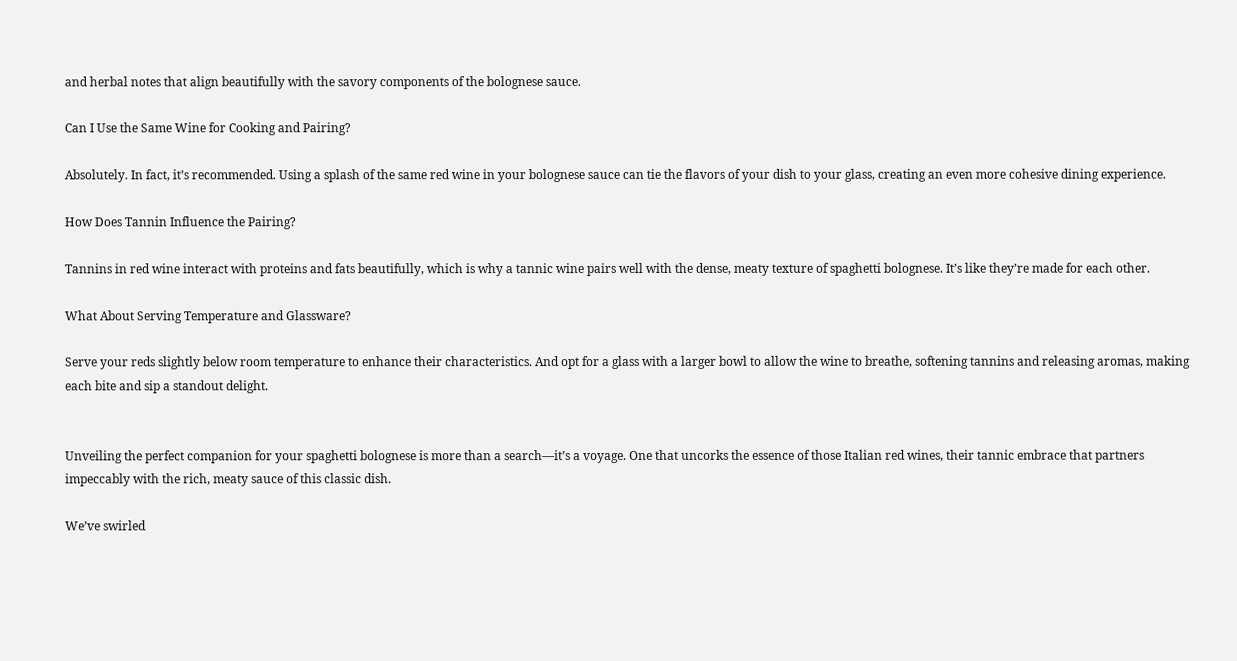and herbal notes that align beautifully with the savory components of the bolognese sauce.

Can I Use the Same Wine for Cooking and Pairing?

Absolutely. In fact, it’s recommended. Using a splash of the same red wine in your bolognese sauce can tie the flavors of your dish to your glass, creating an even more cohesive dining experience.

How Does Tannin Influence the Pairing?

Tannins in red wine interact with proteins and fats beautifully, which is why a tannic wine pairs well with the dense, meaty texture of spaghetti bolognese. It’s like they’re made for each other.

What About Serving Temperature and Glassware?

Serve your reds slightly below room temperature to enhance their characteristics. And opt for a glass with a larger bowl to allow the wine to breathe, softening tannins and releasing aromas, making each bite and sip a standout delight.


Unveiling the perfect companion for your spaghetti bolognese is more than a search—it’s a voyage. One that uncorks the essence of those Italian red wines, their tannic embrace that partners impeccably with the rich, meaty sauce of this classic dish.

We’ve swirled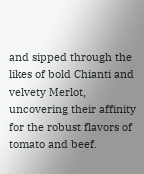and sipped through the likes of bold Chianti and velvety Merlot, uncovering their affinity for the robust flavors of tomato and beef.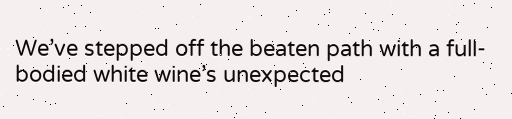We’ve stepped off the beaten path with a full-bodied white wine’s unexpected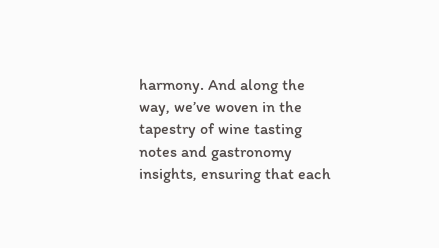harmony. And along the way, we’ve woven in the tapestry of wine tasting notes and gastronomy insights, ensuring that each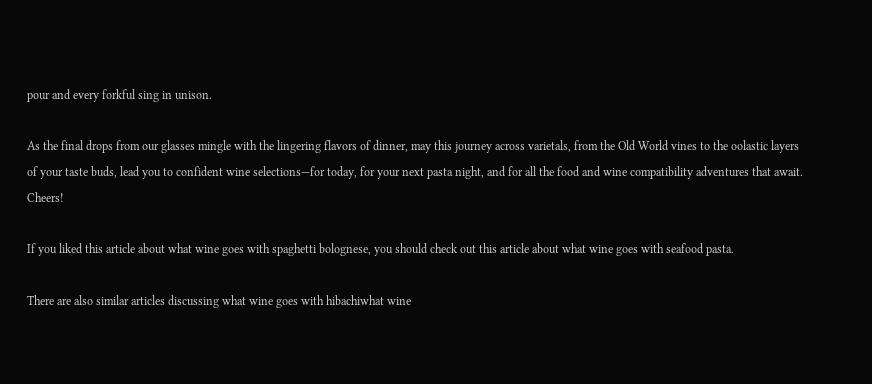pour and every forkful sing in unison.

As the final drops from our glasses mingle with the lingering flavors of dinner, may this journey across varietals, from the Old World vines to the oolastic layers of your taste buds, lead you to confident wine selections—for today, for your next pasta night, and for all the food and wine compatibility adventures that await. Cheers!

If you liked this article about what wine goes with spaghetti bolognese, you should check out this article about what wine goes with seafood pasta.

There are also similar articles discussing what wine goes with hibachiwhat wine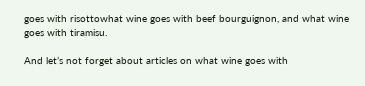goes with risottowhat wine goes with beef bourguignon, and what wine goes with tiramisu.

And let’s not forget about articles on what wine goes with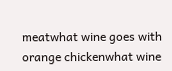meatwhat wine goes with orange chickenwhat wine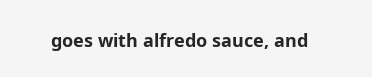goes with alfredo sauce, and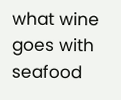what wine goes with seafood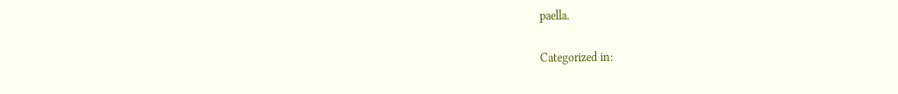paella.

Categorized in: